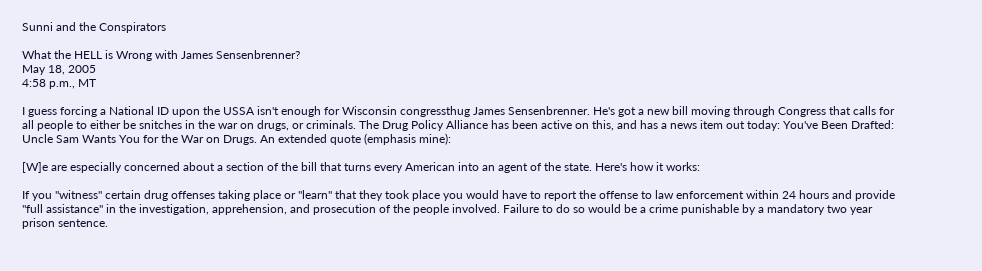Sunni and the Conspirators

What the HELL is Wrong with James Sensenbrenner?
May 18, 2005
4:58 p.m., MT

I guess forcing a National ID upon the USSA isn't enough for Wisconsin congressthug James Sensenbrenner. He's got a new bill moving through Congress that calls for all people to either be snitches in the war on drugs, or criminals. The Drug Policy Alliance has been active on this, and has a news item out today: You've Been Drafted: Uncle Sam Wants You for the War on Drugs. An extended quote (emphasis mine):

[W]e are especially concerned about a section of the bill that turns every American into an agent of the state. Here's how it works:

If you "witness" certain drug offenses taking place or "learn" that they took place you would have to report the offense to law enforcement within 24 hours and provide "full assistance" in the investigation, apprehension, and prosecution of the people involved. Failure to do so would be a crime punishable by a mandatory two year prison sentence.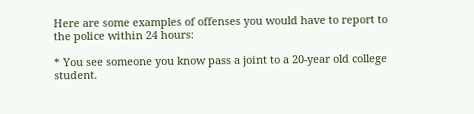Here are some examples of offenses you would have to report to the police within 24 hours:

* You see someone you know pass a joint to a 20-year old college student.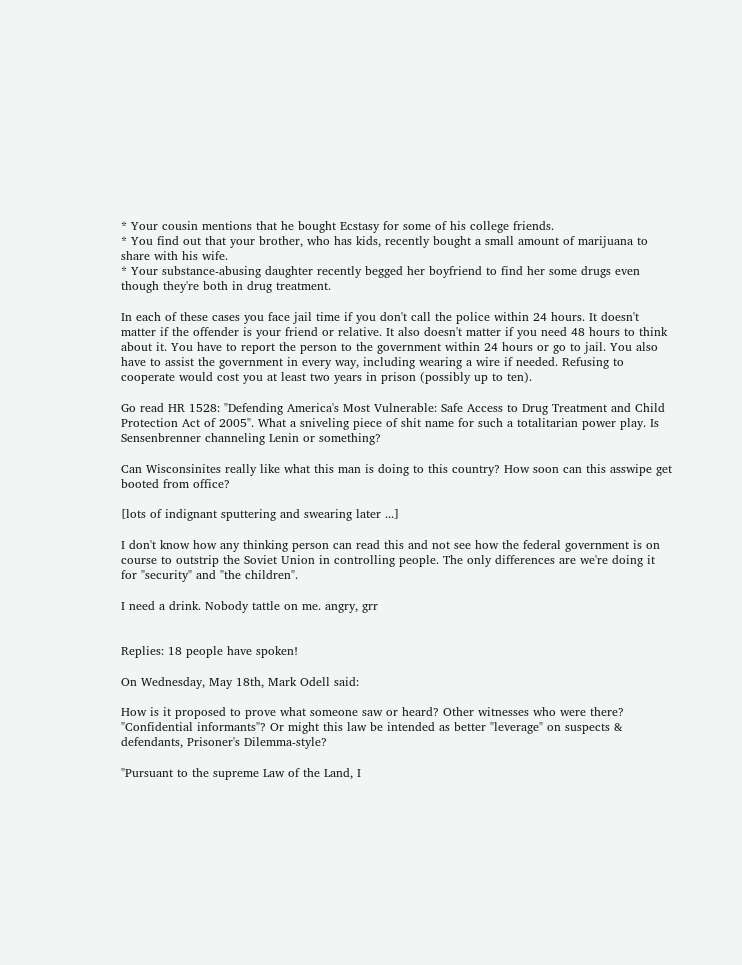* Your cousin mentions that he bought Ecstasy for some of his college friends.
* You find out that your brother, who has kids, recently bought a small amount of marijuana to share with his wife.
* Your substance-abusing daughter recently begged her boyfriend to find her some drugs even though they're both in drug treatment.

In each of these cases you face jail time if you don't call the police within 24 hours. It doesn't matter if the offender is your friend or relative. It also doesn't matter if you need 48 hours to think about it. You have to report the person to the government within 24 hours or go to jail. You also have to assist the government in every way, including wearing a wire if needed. Refusing to cooperate would cost you at least two years in prison (possibly up to ten).

Go read HR 1528: "Defending America's Most Vulnerable: Safe Access to Drug Treatment and Child Protection Act of 2005". What a sniveling piece of shit name for such a totalitarian power play. Is Sensenbrenner channeling Lenin or something?

Can Wisconsinites really like what this man is doing to this country? How soon can this asswipe get booted from office?

[lots of indignant sputtering and swearing later ...]

I don't know how any thinking person can read this and not see how the federal government is on course to outstrip the Soviet Union in controlling people. The only differences are we're doing it for "security" and "the children".

I need a drink. Nobody tattle on me. angry, grr


Replies: 18 people have spoken!

On Wednesday, May 18th, Mark Odell said:

How is it proposed to prove what someone saw or heard? Other witnesses who were there? "Confidential informants"? Or might this law be intended as better "leverage" on suspects & defendants, Prisoner's Dilemma-style?

"Pursuant to the supreme Law of the Land, I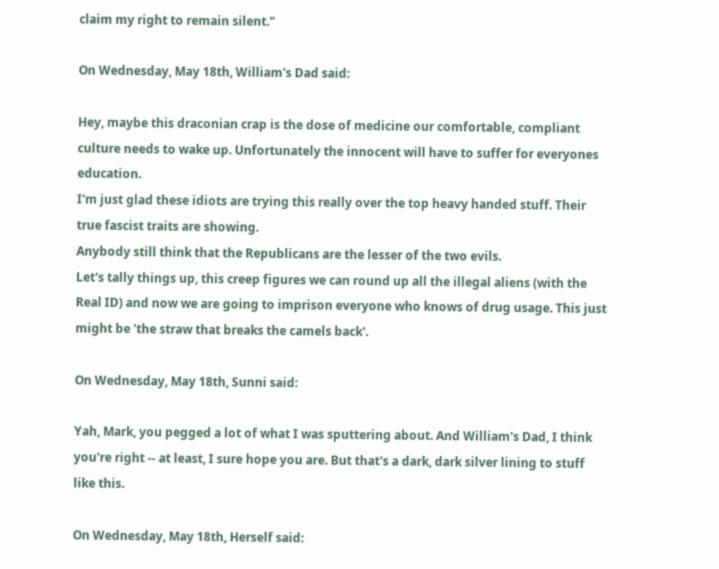claim my right to remain silent."

On Wednesday, May 18th, William's Dad said:

Hey, maybe this draconian crap is the dose of medicine our comfortable, compliant culture needs to wake up. Unfortunately the innocent will have to suffer for everyones education.
I'm just glad these idiots are trying this really over the top heavy handed stuff. Their true fascist traits are showing.
Anybody still think that the Republicans are the lesser of the two evils.
Let's tally things up, this creep figures we can round up all the illegal aliens (with the Real ID) and now we are going to imprison everyone who knows of drug usage. This just might be 'the straw that breaks the camels back'.

On Wednesday, May 18th, Sunni said:

Yah, Mark, you pegged a lot of what I was sputtering about. And William's Dad, I think you're right -- at least, I sure hope you are. But that's a dark, dark silver lining to stuff like this.

On Wednesday, May 18th, Herself said: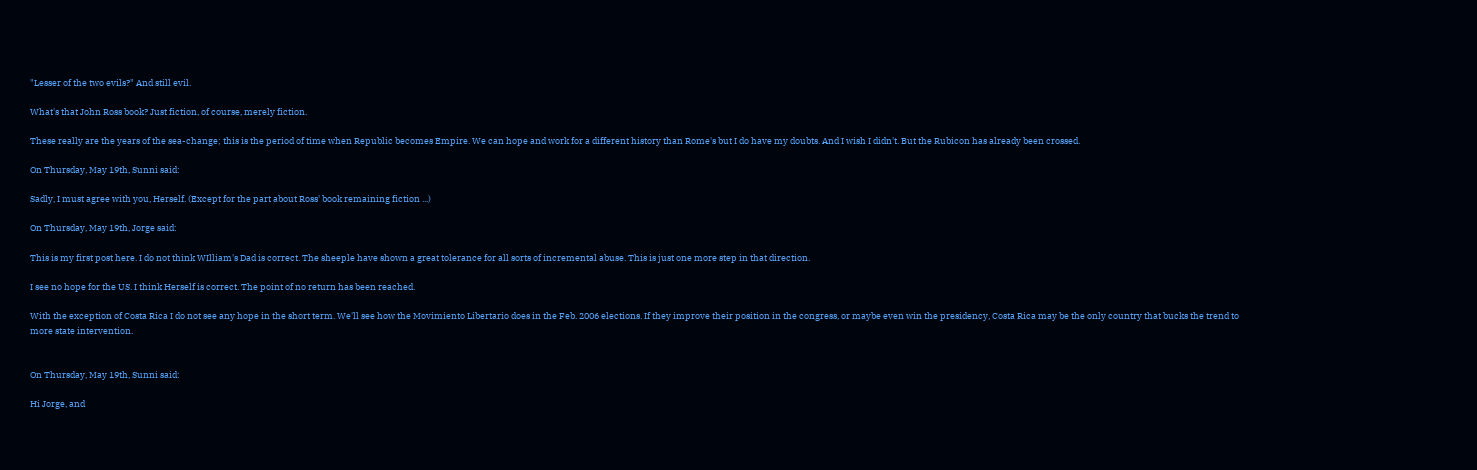"Lesser of the two evils?" And still evil.

What's that John Ross book? Just fiction, of course, merely fiction.

These really are the years of the sea-change; this is the period of time when Republic becomes Empire. We can hope and work for a different history than Rome's but I do have my doubts. And I wish I didn't. But the Rubicon has already been crossed.

On Thursday, May 19th, Sunni said:

Sadly, I must agree with you, Herself. (Except for the part about Ross' book remaining fiction ...)

On Thursday, May 19th, Jorge said:

This is my first post here. I do not think WIlliam's Dad is correct. The sheeple have shown a great tolerance for all sorts of incremental abuse. This is just one more step in that direction.

I see no hope for the US. I think Herself is correct. The point of no return has been reached.

With the exception of Costa Rica I do not see any hope in the short term. We'll see how the Movimiento Libertario does in the Feb. 2006 elections. If they improve their position in the congress, or maybe even win the presidency, Costa Rica may be the only country that bucks the trend to more state intervention.


On Thursday, May 19th, Sunni said:

Hi Jorge, and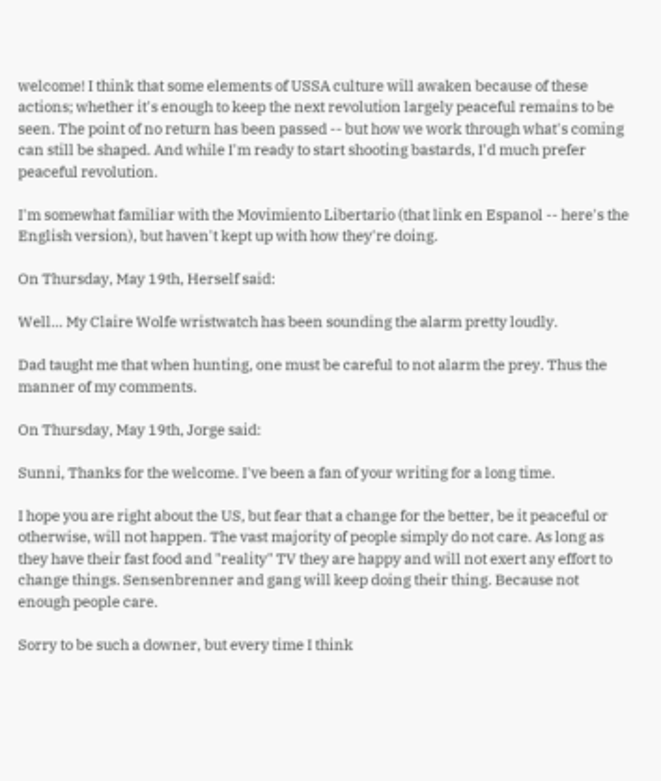welcome! I think that some elements of USSA culture will awaken because of these actions; whether it's enough to keep the next revolution largely peaceful remains to be seen. The point of no return has been passed -- but how we work through what's coming can still be shaped. And while I'm ready to start shooting bastards, I'd much prefer peaceful revolution.

I'm somewhat familiar with the Movimiento Libertario (that link en Espanol -- here's the English version), but haven't kept up with how they're doing.

On Thursday, May 19th, Herself said:

Well... My Claire Wolfe wristwatch has been sounding the alarm pretty loudly.

Dad taught me that when hunting, one must be careful to not alarm the prey. Thus the manner of my comments.

On Thursday, May 19th, Jorge said:

Sunni, Thanks for the welcome. I've been a fan of your writing for a long time.

I hope you are right about the US, but fear that a change for the better, be it peaceful or otherwise, will not happen. The vast majority of people simply do not care. As long as they have their fast food and "reality" TV they are happy and will not exert any effort to change things. Sensenbrenner and gang will keep doing their thing. Because not enough people care.

Sorry to be such a downer, but every time I think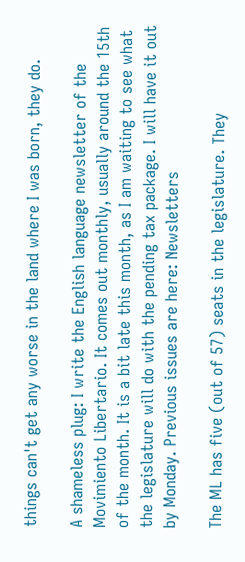things can't get any worse in the land where I was born, they do.

A shameless plug: I write the English language newsletter of the Movimiento Libertario. It comes out monthly, usually around the 15th of the month. It is a bit late this month, as I am waiting to see what the legislature will do with the pending tax package. I will have it out by Monday. Previous issues are here: Newsletters

The ML has five (out of 57) seats in the legislature. They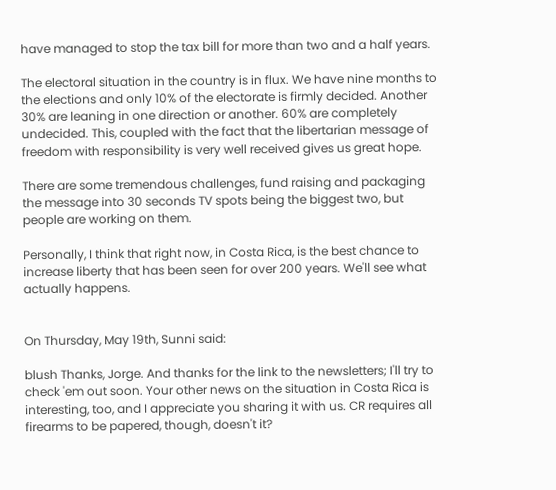have managed to stop the tax bill for more than two and a half years.

The electoral situation in the country is in flux. We have nine months to the elections and only 10% of the electorate is firmly decided. Another 30% are leaning in one direction or another. 60% are completely undecided. This, coupled with the fact that the libertarian message of freedom with responsibility is very well received gives us great hope.

There are some tremendous challenges, fund raising and packaging the message into 30 seconds TV spots being the biggest two, but people are working on them.

Personally, I think that right now, in Costa Rica, is the best chance to increase liberty that has been seen for over 200 years. We'll see what actually happens.


On Thursday, May 19th, Sunni said:

blush Thanks, Jorge. And thanks for the link to the newsletters; I'll try to check 'em out soon. Your other news on the situation in Costa Rica is interesting, too, and I appreciate you sharing it with us. CR requires all firearms to be papered, though, doesn't it?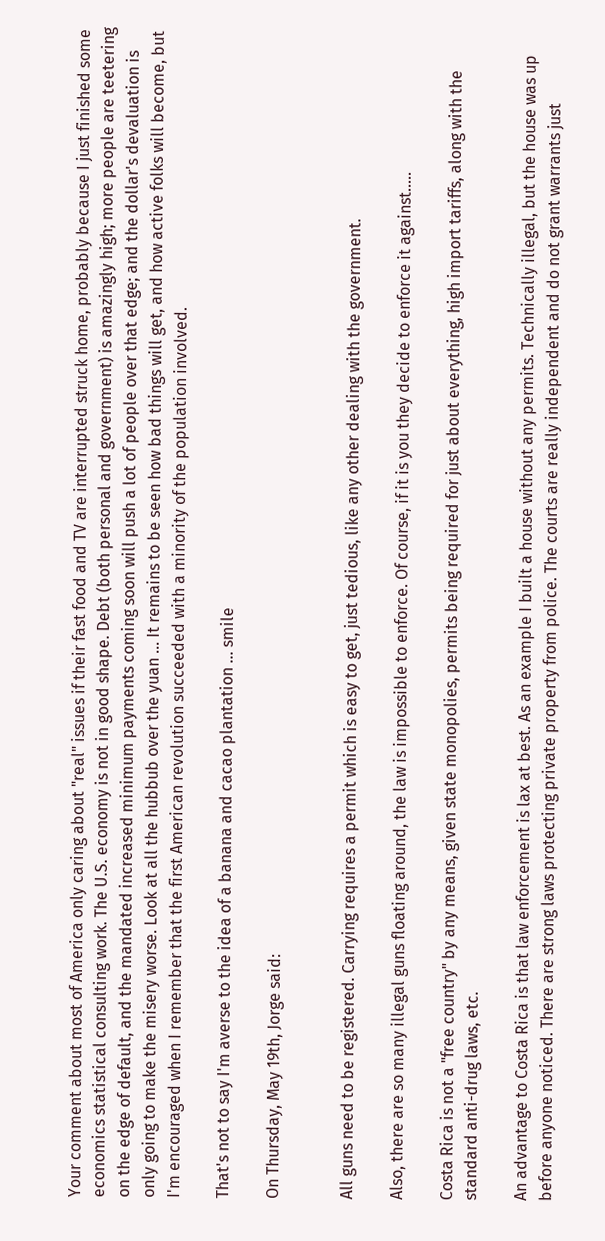Your comment about most of America only caring about "real" issues if their fast food and TV are interrupted struck home, probably because I just finished some economics statistical consulting work. The U.S. economy is not in good shape. Debt (both personal and government) is amazingly high; more people are teetering on the edge of default, and the mandated increased minimum payments coming soon will push a lot of people over that edge; and the dollar's devaluation is only going to make the misery worse. Look at all the hubbub over the yuan ... It remains to be seen how bad things will get, and how active folks will become, but I'm encouraged when I remember that the first American revolution succeeded with a minority of the population involved.

That's not to say I'm averse to the idea of a banana and cacao plantation ... smile

On Thursday, May 19th, Jorge said:


All guns need to be registered. Carrying requires a permit which is easy to get, just tedious, like any other dealing with the government.

Also, there are so many illegal guns floating around, the law is impossible to enforce. Of course, if it is you they decide to enforce it against.....

Costa Rica is not a "free country" by any means, given state monopolies, permits being required for just about everything, high import tariffs, along with the standard anti-drug laws, etc.

An advantage to Costa Rica is that law enforcement is lax at best. As an example I built a house without any permits. Technically illegal, but the house was up before anyone noticed. There are strong laws protecting private property from police. The courts are really independent and do not grant warrants just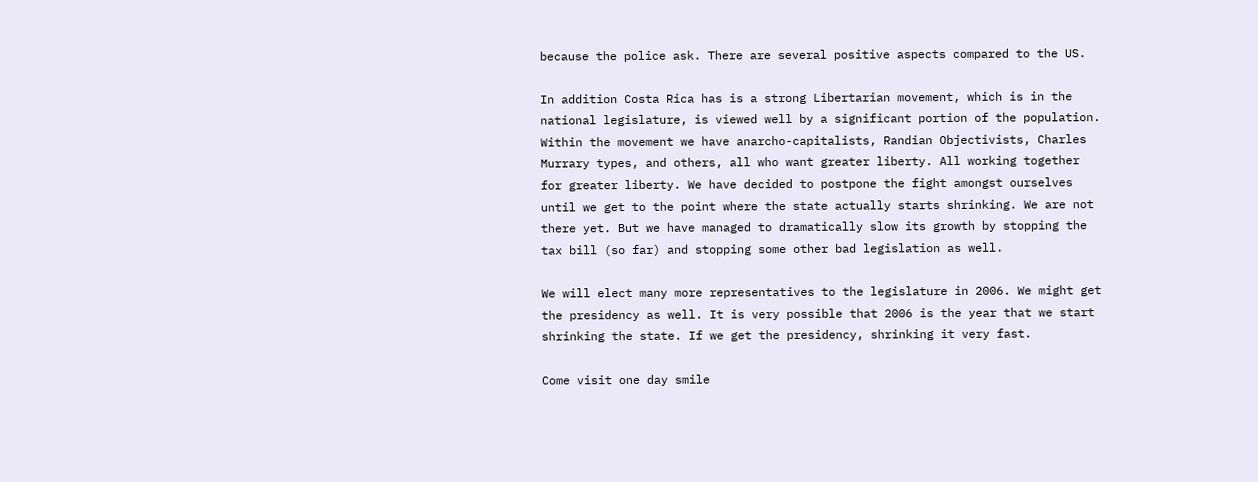because the police ask. There are several positive aspects compared to the US.

In addition Costa Rica has is a strong Libertarian movement, which is in the national legislature, is viewed well by a significant portion of the population. Within the movement we have anarcho-capitalists, Randian Objectivists, Charles Murrary types, and others, all who want greater liberty. All working together for greater liberty. We have decided to postpone the fight amongst ourselves until we get to the point where the state actually starts shrinking. We are not there yet. But we have managed to dramatically slow its growth by stopping the tax bill (so far) and stopping some other bad legislation as well.

We will elect many more representatives to the legislature in 2006. We might get the presidency as well. It is very possible that 2006 is the year that we start shrinking the state. If we get the presidency, shrinking it very fast.

Come visit one day smile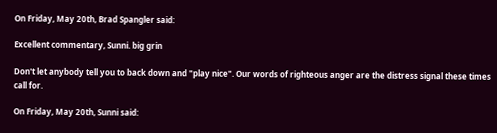On Friday, May 20th, Brad Spangler said:

Excellent commentary, Sunni. big grin

Don't let anybody tell you to back down and "play nice". Our words of righteous anger are the distress signal these times call for.

On Friday, May 20th, Sunni said: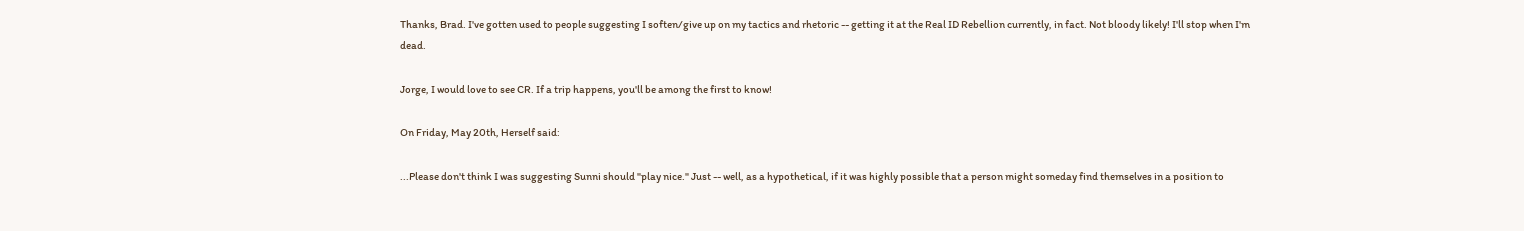Thanks, Brad. I've gotten used to people suggesting I soften/give up on my tactics and rhetoric -- getting it at the Real ID Rebellion currently, in fact. Not bloody likely! I'll stop when I'm dead.

Jorge, I would love to see CR. If a trip happens, you'll be among the first to know!

On Friday, May 20th, Herself said:

...Please don't think I was suggesting Sunni should "play nice." Just -- well, as a hypothetical, if it was highly possible that a person might someday find themselves in a position to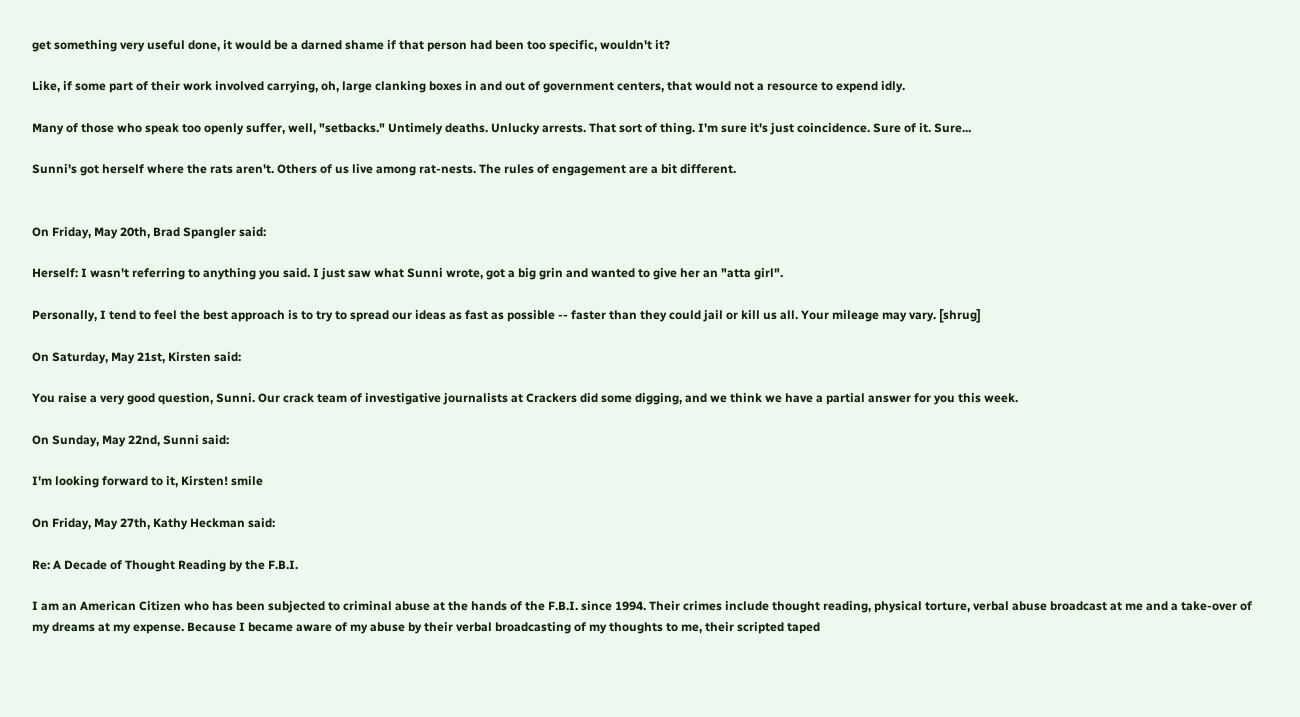get something very useful done, it would be a darned shame if that person had been too specific, wouldn't it?

Like, if some part of their work involved carrying, oh, large clanking boxes in and out of government centers, that would not a resource to expend idly.

Many of those who speak too openly suffer, well, "setbacks." Untimely deaths. Unlucky arrests. That sort of thing. I'm sure it's just coincidence. Sure of it. Sure...

Sunni's got herself where the rats aren't. Others of us live among rat-nests. The rules of engagement are a bit different.


On Friday, May 20th, Brad Spangler said:

Herself: I wasn't referring to anything you said. I just saw what Sunni wrote, got a big grin and wanted to give her an "atta girl".

Personally, I tend to feel the best approach is to try to spread our ideas as fast as possible -- faster than they could jail or kill us all. Your mileage may vary. [shrug]

On Saturday, May 21st, Kirsten said:

You raise a very good question, Sunni. Our crack team of investigative journalists at Crackers did some digging, and we think we have a partial answer for you this week.

On Sunday, May 22nd, Sunni said:

I'm looking forward to it, Kirsten! smile

On Friday, May 27th, Kathy Heckman said:

Re: A Decade of Thought Reading by the F.B.I.

I am an American Citizen who has been subjected to criminal abuse at the hands of the F.B.I. since 1994. Their crimes include thought reading, physical torture, verbal abuse broadcast at me and a take-over of my dreams at my expense. Because I became aware of my abuse by their verbal broadcasting of my thoughts to me, their scripted taped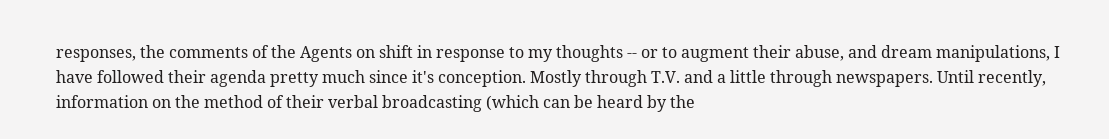responses, the comments of the Agents on shift in response to my thoughts -- or to augment their abuse, and dream manipulations, I have followed their agenda pretty much since it's conception. Mostly through T.V. and a little through newspapers. Until recently, information on the method of their verbal broadcasting (which can be heard by the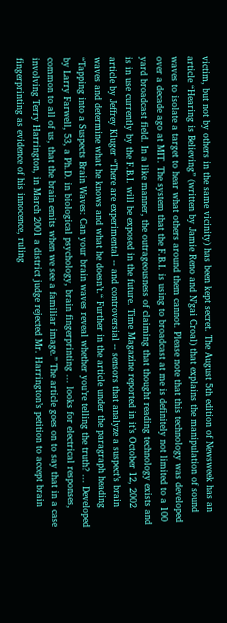victim, but not by others in the same vicinity) has been kept secret. The August 5th edition of Newsweek has an article “Hearing is Believing” (written by Jamie Reno and N’gai Croal) that explains the manipulation of sound waves to isolate a target to hear what others around them cannot. Please note that this technology was developed over a decade ago at MIT. The system that the F.B.I. is using to broadcast at me is definitely not limited to a 100 yard broadcast field. In a like manner, the outrageousness of claiming that thought reading technology exists and is in use currently by the F.B.I. will be exposed in the future. Time Magazine reported in it’s October 12, 2002 article by Jeffrey Kluger “There are experimental -- and controversial -- sensors that analyze a suspect’s brain waves and determine what he knows and what he doesn’t.“ Further in the article under the paragraph heading “Tapping into a Suspects Brain Waves: Can your brain waves reveal whether you’re telling the truth? ... Developed by Larry Farwell, 53, a Ph.D. in biological psychology, brain fingerprinting ... looks for electrical responses, common to all of us, that the brain emits when we see a familiar image.” The article goes on to say that in a case involving Terry Harrington, in March 2001 a district judge rejected Mr. Harrington’s petition to accept brain fingerprinting as evidence of his innocence, ruling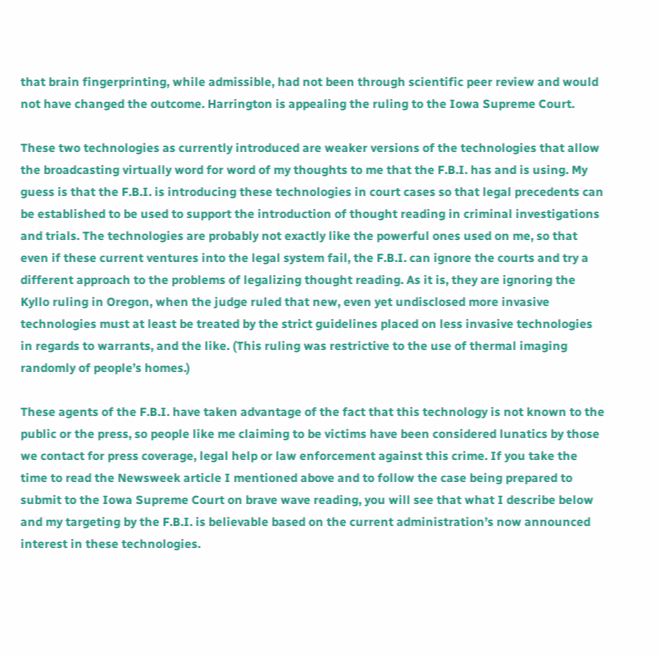that brain fingerprinting, while admissible, had not been through scientific peer review and would not have changed the outcome. Harrington is appealing the ruling to the Iowa Supreme Court.

These two technologies as currently introduced are weaker versions of the technologies that allow the broadcasting virtually word for word of my thoughts to me that the F.B.I. has and is using. My guess is that the F.B.I. is introducing these technologies in court cases so that legal precedents can be established to be used to support the introduction of thought reading in criminal investigations and trials. The technologies are probably not exactly like the powerful ones used on me, so that even if these current ventures into the legal system fail, the F.B.I. can ignore the courts and try a different approach to the problems of legalizing thought reading. As it is, they are ignoring the Kyllo ruling in Oregon, when the judge ruled that new, even yet undisclosed more invasive technologies must at least be treated by the strict guidelines placed on less invasive technologies in regards to warrants, and the like. (This ruling was restrictive to the use of thermal imaging randomly of people’s homes.)

These agents of the F.B.I. have taken advantage of the fact that this technology is not known to the public or the press, so people like me claiming to be victims have been considered lunatics by those we contact for press coverage, legal help or law enforcement against this crime. If you take the time to read the Newsweek article I mentioned above and to follow the case being prepared to submit to the Iowa Supreme Court on brave wave reading, you will see that what I describe below and my targeting by the F.B.I. is believable based on the current administration’s now announced interest in these technologies.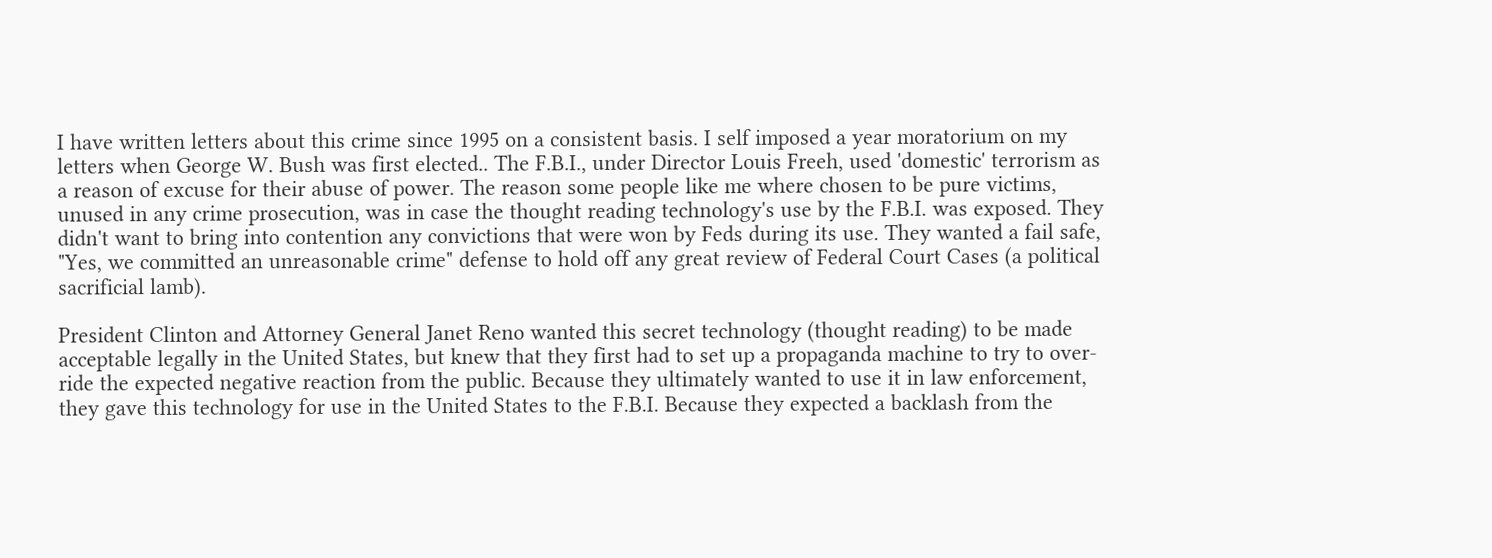I have written letters about this crime since 1995 on a consistent basis. I self imposed a year moratorium on my letters when George W. Bush was first elected.. The F.B.I., under Director Louis Freeh, used 'domestic' terrorism as a reason of excuse for their abuse of power. The reason some people like me where chosen to be pure victims, unused in any crime prosecution, was in case the thought reading technology's use by the F.B.I. was exposed. They didn't want to bring into contention any convictions that were won by Feds during its use. They wanted a fail safe, "Yes, we committed an unreasonable crime" defense to hold off any great review of Federal Court Cases (a political sacrificial lamb).

President Clinton and Attorney General Janet Reno wanted this secret technology (thought reading) to be made acceptable legally in the United States, but knew that they first had to set up a propaganda machine to try to over-ride the expected negative reaction from the public. Because they ultimately wanted to use it in law enforcement, they gave this technology for use in the United States to the F.B.I. Because they expected a backlash from the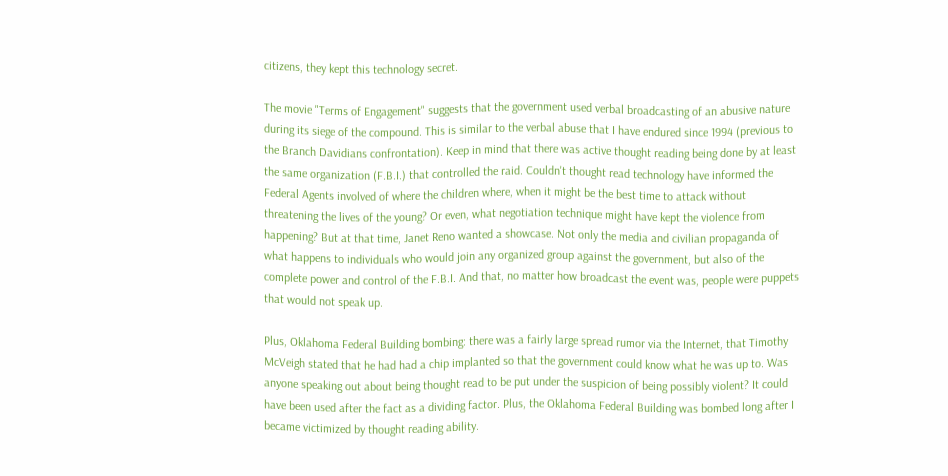citizens, they kept this technology secret.

The movie "Terms of Engagement" suggests that the government used verbal broadcasting of an abusive nature during its siege of the compound. This is similar to the verbal abuse that I have endured since 1994 (previous to the Branch Davidians confrontation). Keep in mind that there was active thought reading being done by at least the same organization (F.B.I.) that controlled the raid. Couldn't thought read technology have informed the Federal Agents involved of where the children where, when it might be the best time to attack without threatening the lives of the young? Or even, what negotiation technique might have kept the violence from happening? But at that time, Janet Reno wanted a showcase. Not only the media and civilian propaganda of what happens to individuals who would join any organized group against the government, but also of the complete power and control of the F.B.I. And that, no matter how broadcast the event was, people were puppets that would not speak up.

Plus, Oklahoma Federal Building bombing: there was a fairly large spread rumor via the Internet, that Timothy McVeigh stated that he had had a chip implanted so that the government could know what he was up to. Was anyone speaking out about being thought read to be put under the suspicion of being possibly violent? It could have been used after the fact as a dividing factor. Plus, the Oklahoma Federal Building was bombed long after I became victimized by thought reading ability.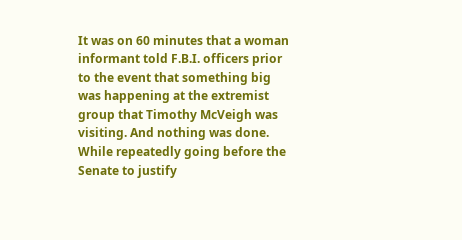It was on 60 minutes that a woman informant told F.B.I. officers prior to the event that something big was happening at the extremist group that Timothy McVeigh was visiting. And nothing was done. While repeatedly going before the Senate to justify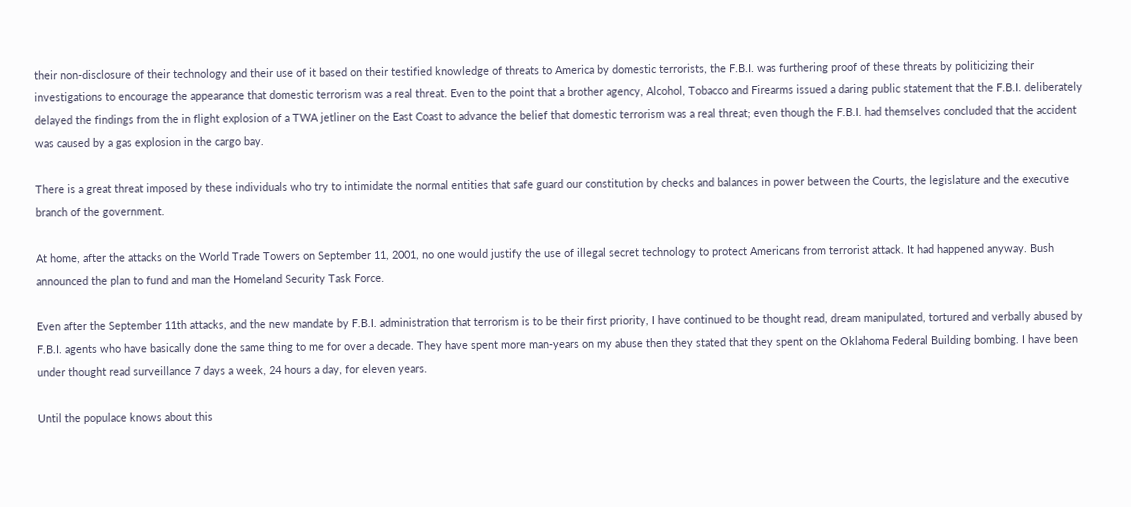their non-disclosure of their technology and their use of it based on their testified knowledge of threats to America by domestic terrorists, the F.B.I. was furthering proof of these threats by politicizing their investigations to encourage the appearance that domestic terrorism was a real threat. Even to the point that a brother agency, Alcohol, Tobacco and Firearms issued a daring public statement that the F.B.I. deliberately delayed the findings from the in flight explosion of a TWA jetliner on the East Coast to advance the belief that domestic terrorism was a real threat; even though the F.B.I. had themselves concluded that the accident was caused by a gas explosion in the cargo bay.

There is a great threat imposed by these individuals who try to intimidate the normal entities that safe guard our constitution by checks and balances in power between the Courts, the legislature and the executive branch of the government.

At home, after the attacks on the World Trade Towers on September 11, 2001, no one would justify the use of illegal secret technology to protect Americans from terrorist attack. It had happened anyway. Bush announced the plan to fund and man the Homeland Security Task Force.

Even after the September 11th attacks, and the new mandate by F.B.I. administration that terrorism is to be their first priority, I have continued to be thought read, dream manipulated, tortured and verbally abused by F.B.I. agents who have basically done the same thing to me for over a decade. They have spent more man-years on my abuse then they stated that they spent on the Oklahoma Federal Building bombing. I have been under thought read surveillance 7 days a week, 24 hours a day, for eleven years.

Until the populace knows about this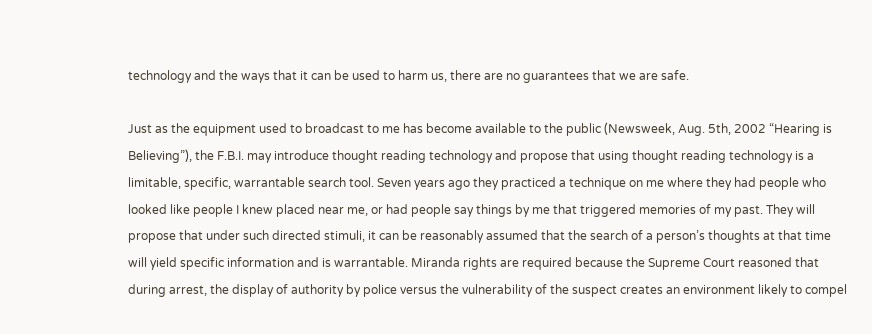technology and the ways that it can be used to harm us, there are no guarantees that we are safe.

Just as the equipment used to broadcast to me has become available to the public (Newsweek, Aug. 5th, 2002 “Hearing is Believing”), the F.B.I. may introduce thought reading technology and propose that using thought reading technology is a limitable, specific, warrantable search tool. Seven years ago they practiced a technique on me where they had people who looked like people I knew placed near me, or had people say things by me that triggered memories of my past. They will propose that under such directed stimuli, it can be reasonably assumed that the search of a person’s thoughts at that time will yield specific information and is warrantable. Miranda rights are required because the Supreme Court reasoned that during arrest, the display of authority by police versus the vulnerability of the suspect creates an environment likely to compel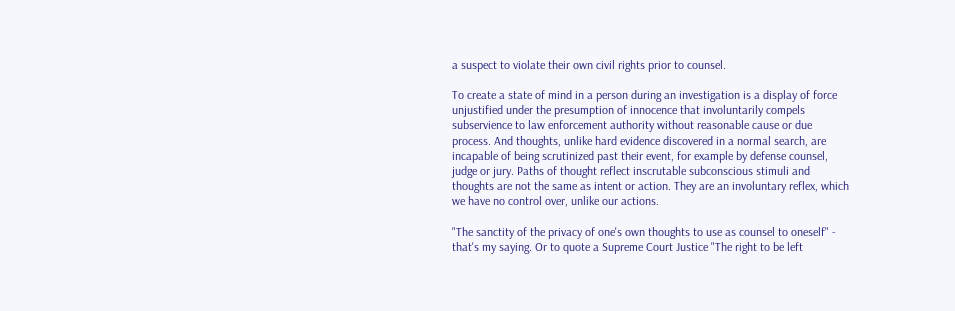a suspect to violate their own civil rights prior to counsel.

To create a state of mind in a person during an investigation is a display of force unjustified under the presumption of innocence that involuntarily compels subservience to law enforcement authority without reasonable cause or due process. And thoughts, unlike hard evidence discovered in a normal search, are incapable of being scrutinized past their event, for example by defense counsel, judge or jury. Paths of thought reflect inscrutable subconscious stimuli and thoughts are not the same as intent or action. They are an involuntary reflex, which we have no control over, unlike our actions.

"The sanctity of the privacy of one's own thoughts to use as counsel to oneself" - that's my saying. Or to quote a Supreme Court Justice "The right to be left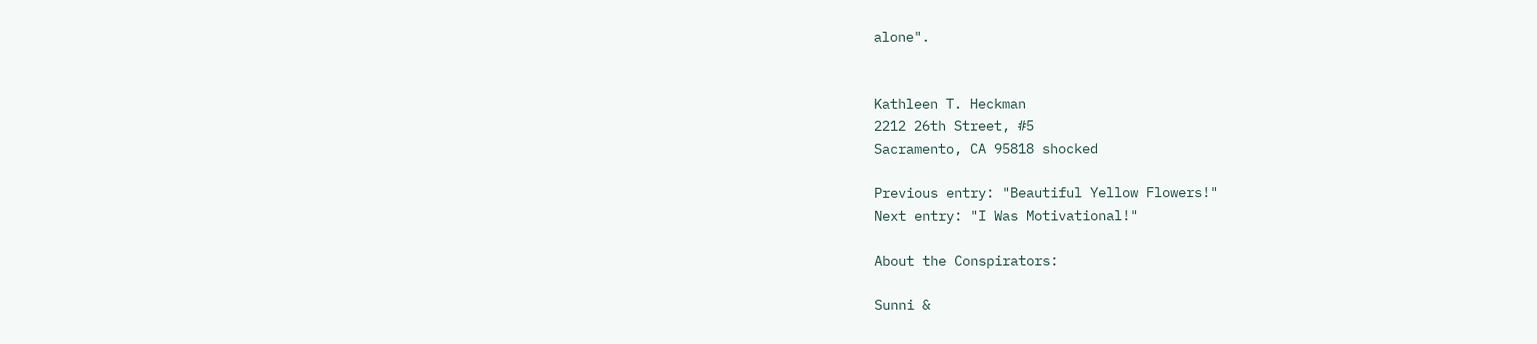alone".


Kathleen T. Heckman
2212 26th Street, #5
Sacramento, CA 95818 shocked

Previous entry: "Beautiful Yellow Flowers!"
Next entry: "I Was Motivational!"

About the Conspirators:

Sunni &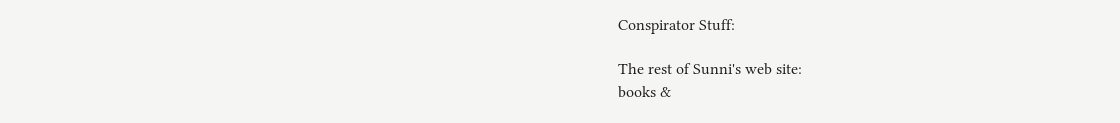Conspirator Stuff:

The rest of Sunni's web site:
books &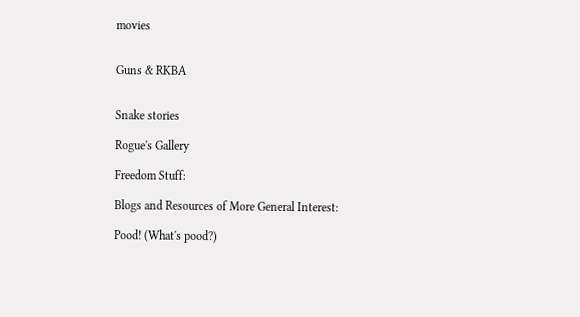movies


Guns & RKBA


Snake stories

Rogue's Gallery

Freedom Stuff:

Blogs and Resources of More General Interest:

Pood! (What's pood?)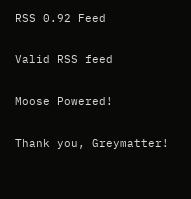RSS 0.92 Feed

Valid RSS feed

Moose Powered!

Thank you, Greymatter!